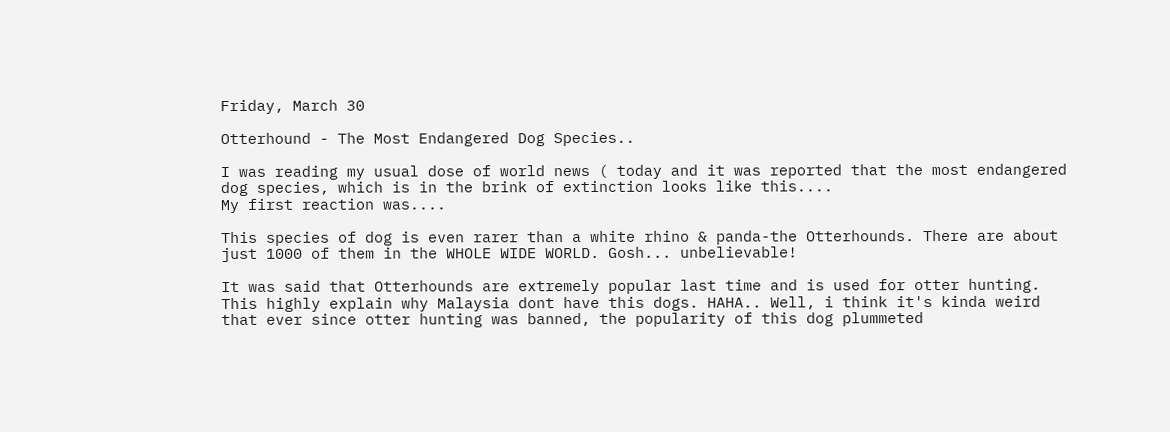Friday, March 30

Otterhound - The Most Endangered Dog Species..

I was reading my usual dose of world news ( today and it was reported that the most endangered dog species, which is in the brink of extinction looks like this....
My first reaction was....

This species of dog is even rarer than a white rhino & panda-the Otterhounds. There are about just 1000 of them in the WHOLE WIDE WORLD. Gosh... unbelievable!

It was said that Otterhounds are extremely popular last time and is used for otter hunting. This highly explain why Malaysia dont have this dogs. HAHA.. Well, i think it's kinda weird that ever since otter hunting was banned, the popularity of this dog plummeted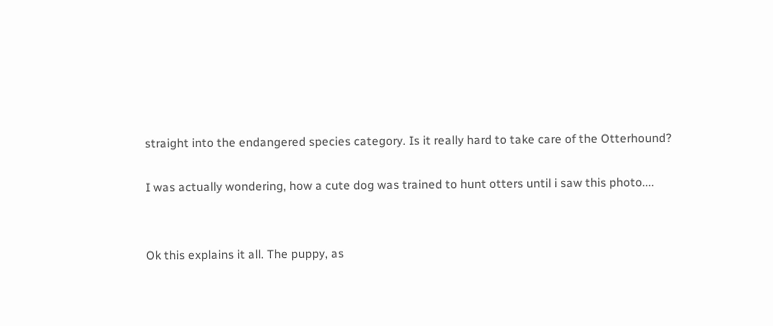straight into the endangered species category. Is it really hard to take care of the Otterhound?

I was actually wondering, how a cute dog was trained to hunt otters until i saw this photo....


Ok this explains it all. The puppy, as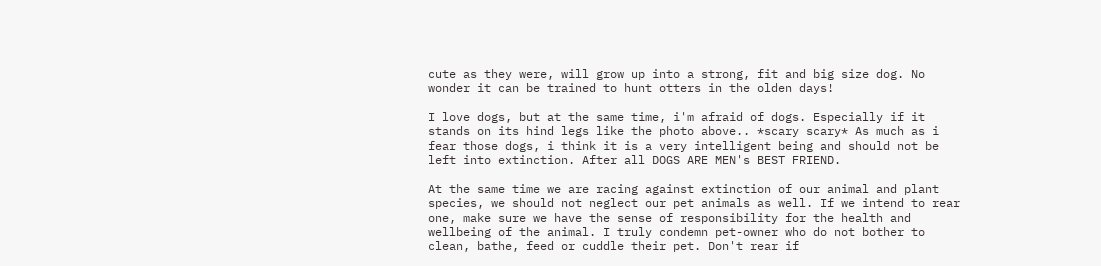cute as they were, will grow up into a strong, fit and big size dog. No wonder it can be trained to hunt otters in the olden days!

I love dogs, but at the same time, i'm afraid of dogs. Especially if it stands on its hind legs like the photo above.. *scary scary* As much as i fear those dogs, i think it is a very intelligent being and should not be left into extinction. After all DOGS ARE MEN's BEST FRIEND.

At the same time we are racing against extinction of our animal and plant species, we should not neglect our pet animals as well. If we intend to rear one, make sure we have the sense of responsibility for the health and wellbeing of the animal. I truly condemn pet-owner who do not bother to clean, bathe, feed or cuddle their pet. Don't rear if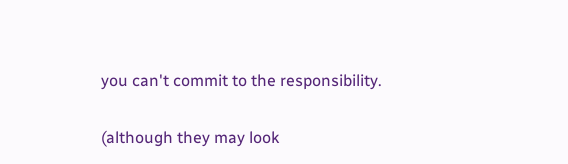you can't commit to the responsibility.


(although they may look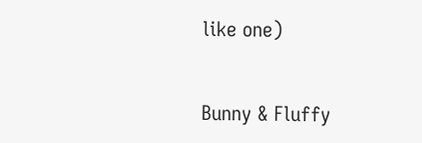like one)


Bunny & Fluffy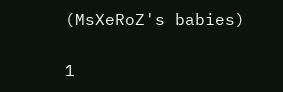(MsXeRoZ's babies)

1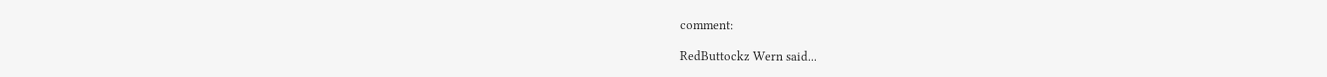comment:

RedButtockz Wern said...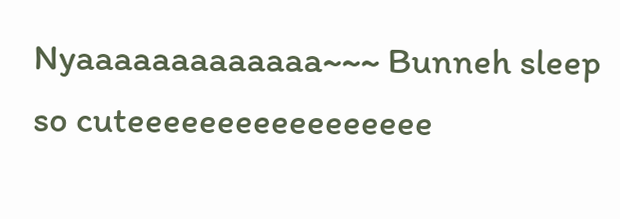Nyaaaaaaaaaaaaa~~~ Bunneh sleep so cuteeeeeeeeeeeeeeeee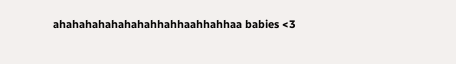ahahahahahahahahhahhaahhahhaa babies <3